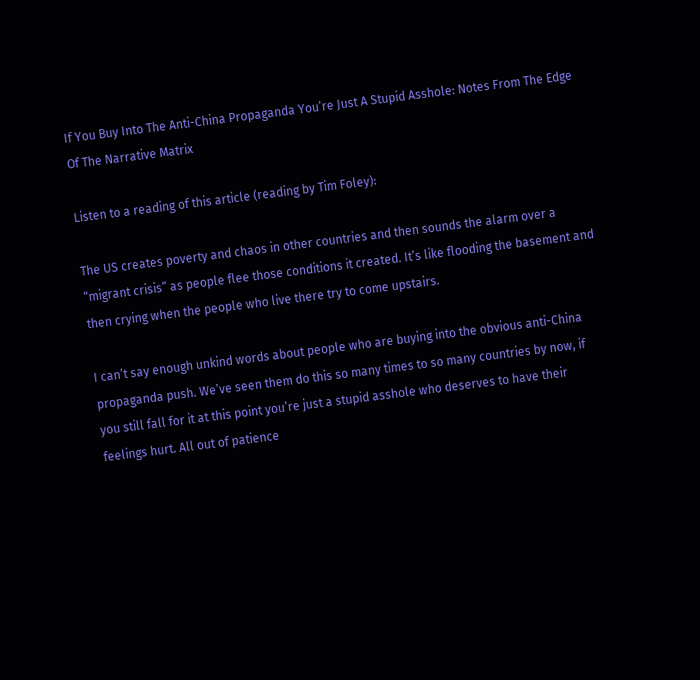If You Buy Into The Anti-China Propaganda You’re Just A Stupid Asshole: Notes From The Edge Of The Narrative Matrix

Listen to a reading of this article (reading by Tim Foley):

The US creates poverty and chaos in other countries and then sounds the alarm over a “migrant crisis” as people flee those conditions it created. It’s like flooding the basement and then crying when the people who live there try to come upstairs.

I can’t say enough unkind words about people who are buying into the obvious anti-China propaganda push. We’ve seen them do this so many times to so many countries by now, if you still fall for it at this point you’re just a stupid asshole who deserves to have their feelings hurt. All out of patience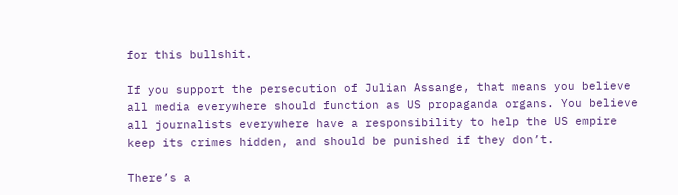for this bullshit.

If you support the persecution of Julian Assange, that means you believe all media everywhere should function as US propaganda organs. You believe all journalists everywhere have a responsibility to help the US empire keep its crimes hidden, and should be punished if they don’t.

There’s a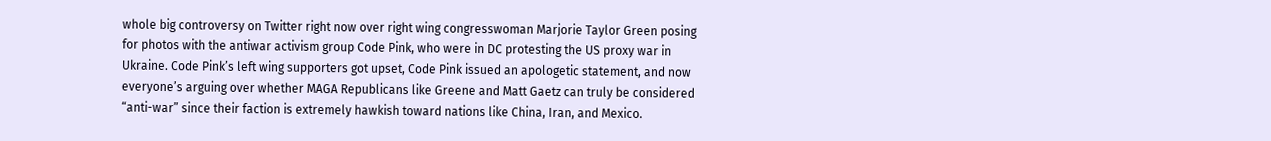whole big controversy on Twitter right now over right wing congresswoman Marjorie Taylor Green posing for photos with the antiwar activism group Code Pink, who were in DC protesting the US proxy war in Ukraine. Code Pink’s left wing supporters got upset, Code Pink issued an apologetic statement, and now everyone’s arguing over whether MAGA Republicans like Greene and Matt Gaetz can truly be considered “anti-war” since their faction is extremely hawkish toward nations like China, Iran, and Mexico.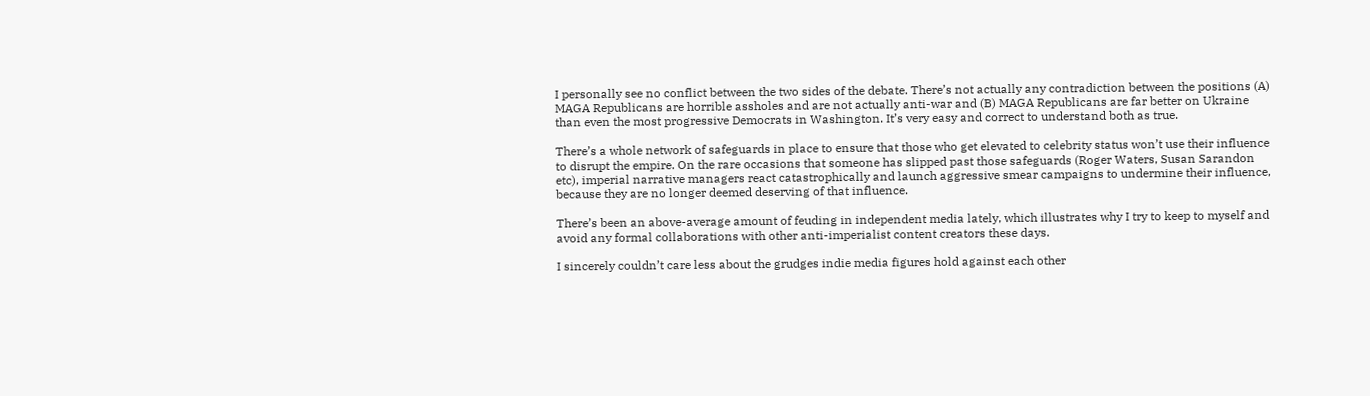I personally see no conflict between the two sides of the debate. There’s not actually any contradiction between the positions (A) MAGA Republicans are horrible assholes and are not actually anti-war and (B) MAGA Republicans are far better on Ukraine than even the most progressive Democrats in Washington. It’s very easy and correct to understand both as true.

There’s a whole network of safeguards in place to ensure that those who get elevated to celebrity status won’t use their influence to disrupt the empire. On the rare occasions that someone has slipped past those safeguards (Roger Waters, Susan Sarandon etc), imperial narrative managers react catastrophically and launch aggressive smear campaigns to undermine their influence, because they are no longer deemed deserving of that influence.

There’s been an above-average amount of feuding in independent media lately, which illustrates why I try to keep to myself and avoid any formal collaborations with other anti-imperialist content creators these days.

I sincerely couldn’t care less about the grudges indie media figures hold against each other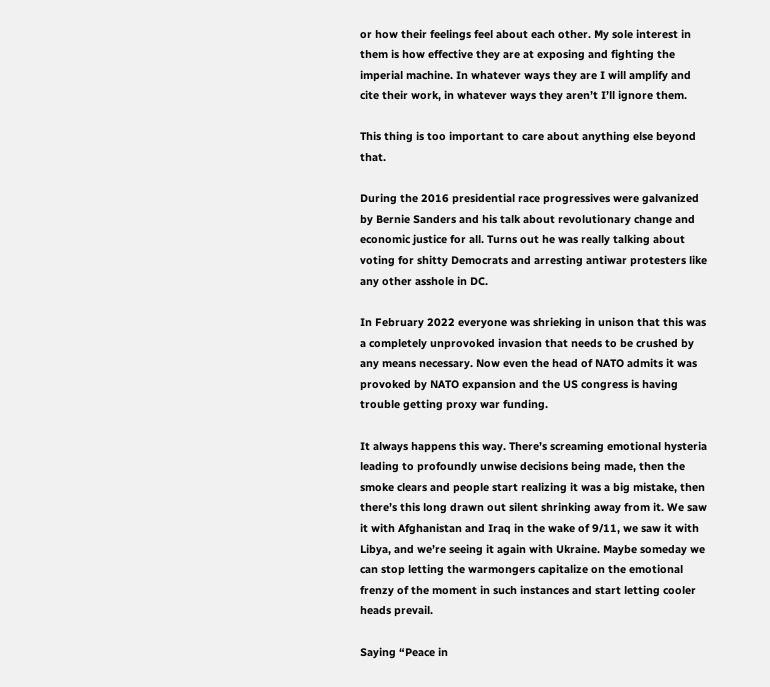or how their feelings feel about each other. My sole interest in them is how effective they are at exposing and fighting the imperial machine. In whatever ways they are I will amplify and cite their work, in whatever ways they aren’t I’ll ignore them.

This thing is too important to care about anything else beyond that.

During the 2016 presidential race progressives were galvanized by Bernie Sanders and his talk about revolutionary change and economic justice for all. Turns out he was really talking about voting for shitty Democrats and arresting antiwar protesters like any other asshole in DC.

In February 2022 everyone was shrieking in unison that this was a completely unprovoked invasion that needs to be crushed by any means necessary. Now even the head of NATO admits it was provoked by NATO expansion and the US congress is having trouble getting proxy war funding.

It always happens this way. There’s screaming emotional hysteria leading to profoundly unwise decisions being made, then the smoke clears and people start realizing it was a big mistake, then there’s this long drawn out silent shrinking away from it. We saw it with Afghanistan and Iraq in the wake of 9/11, we saw it with Libya, and we’re seeing it again with Ukraine. Maybe someday we can stop letting the warmongers capitalize on the emotional frenzy of the moment in such instances and start letting cooler heads prevail.

Saying “Peace in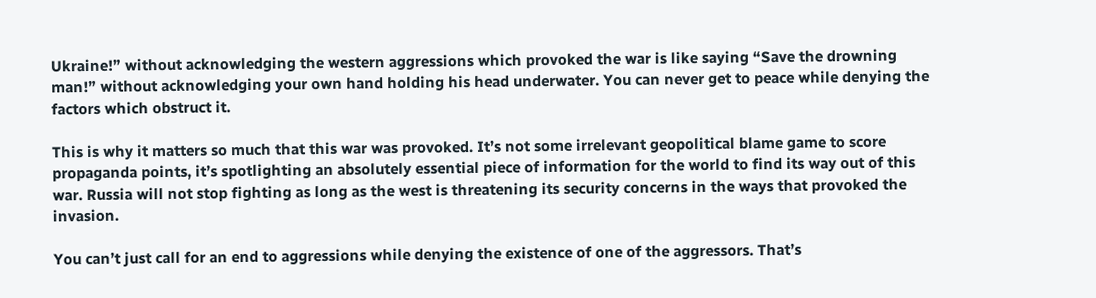Ukraine!” without acknowledging the western aggressions which provoked the war is like saying “Save the drowning man!” without acknowledging your own hand holding his head underwater. You can never get to peace while denying the factors which obstruct it.

This is why it matters so much that this war was provoked. It’s not some irrelevant geopolitical blame game to score propaganda points, it’s spotlighting an absolutely essential piece of information for the world to find its way out of this war. Russia will not stop fighting as long as the west is threatening its security concerns in the ways that provoked the invasion.

You can’t just call for an end to aggressions while denying the existence of one of the aggressors. That’s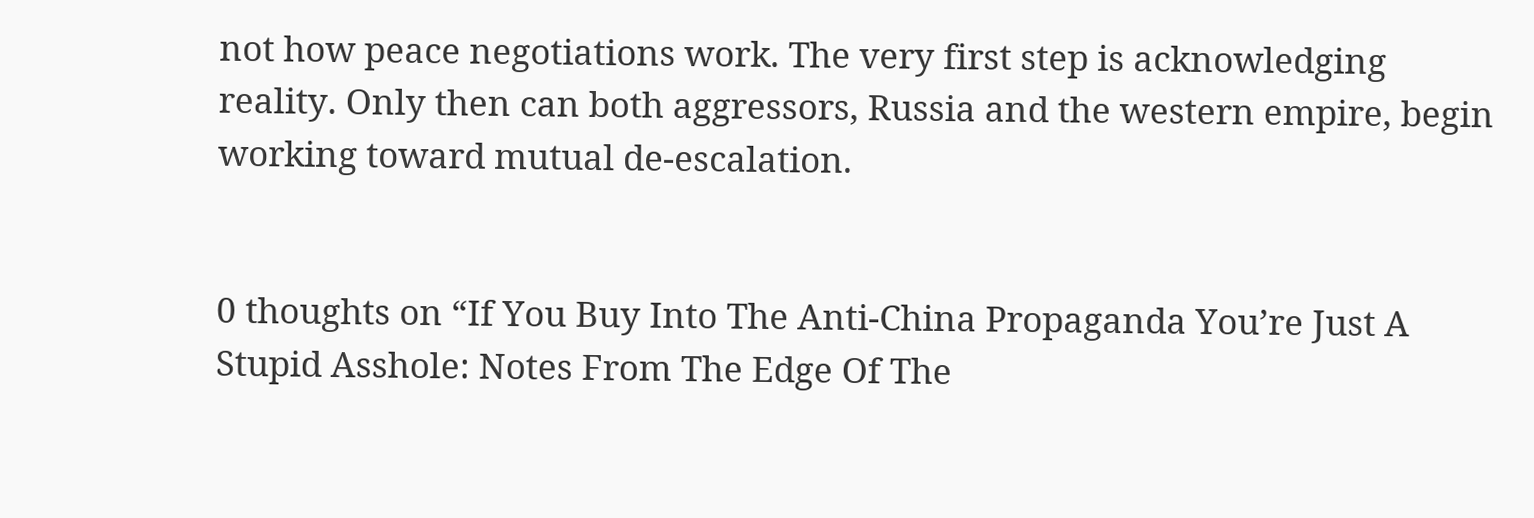not how peace negotiations work. The very first step is acknowledging reality. Only then can both aggressors, Russia and the western empire, begin working toward mutual de-escalation.


0 thoughts on “If You Buy Into The Anti-China Propaganda You’re Just A Stupid Asshole: Notes From The Edge Of The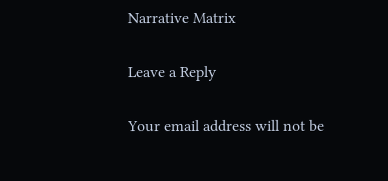Narrative Matrix

Leave a Reply

Your email address will not be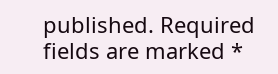published. Required fields are marked *